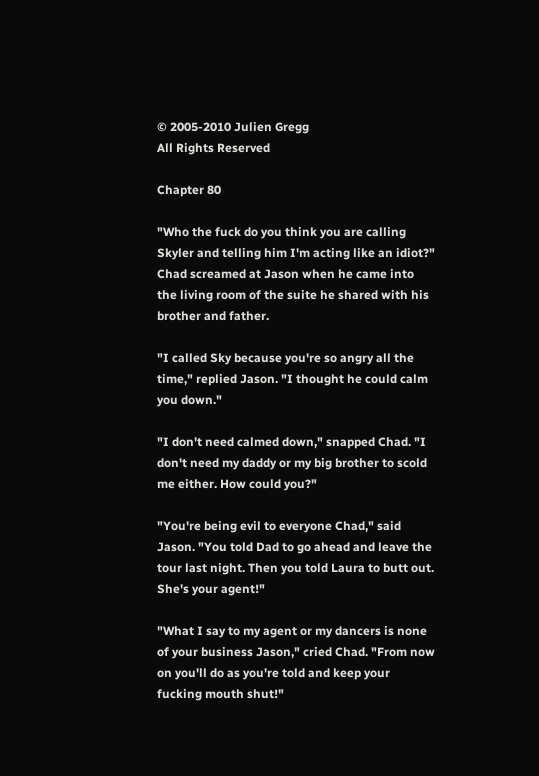© 2005-2010 Julien Gregg
All Rights Reserved

Chapter 80

"Who the fuck do you think you are calling Skyler and telling him I'm acting like an idiot?" Chad screamed at Jason when he came into the living room of the suite he shared with his brother and father.

"I called Sky because you're so angry all the time," replied Jason. "I thought he could calm you down."

"I don't need calmed down," snapped Chad. "I don't need my daddy or my big brother to scold me either. How could you?"

"You're being evil to everyone Chad," said Jason. "You told Dad to go ahead and leave the tour last night. Then you told Laura to butt out. She's your agent!"

"What I say to my agent or my dancers is none of your business Jason," cried Chad. "From now on you'll do as you're told and keep your fucking mouth shut!"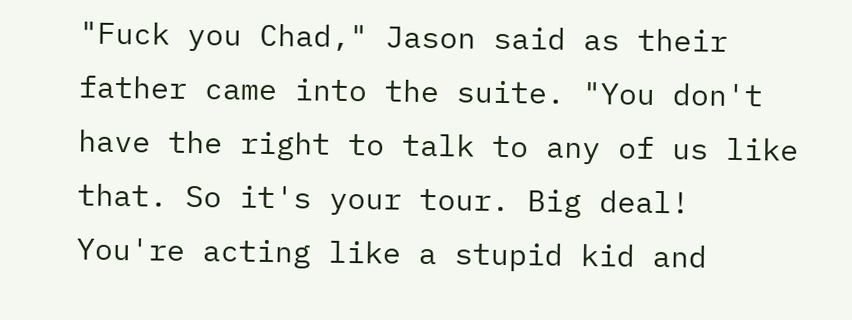"Fuck you Chad," Jason said as their father came into the suite. "You don't have the right to talk to any of us like that. So it's your tour. Big deal! You're acting like a stupid kid and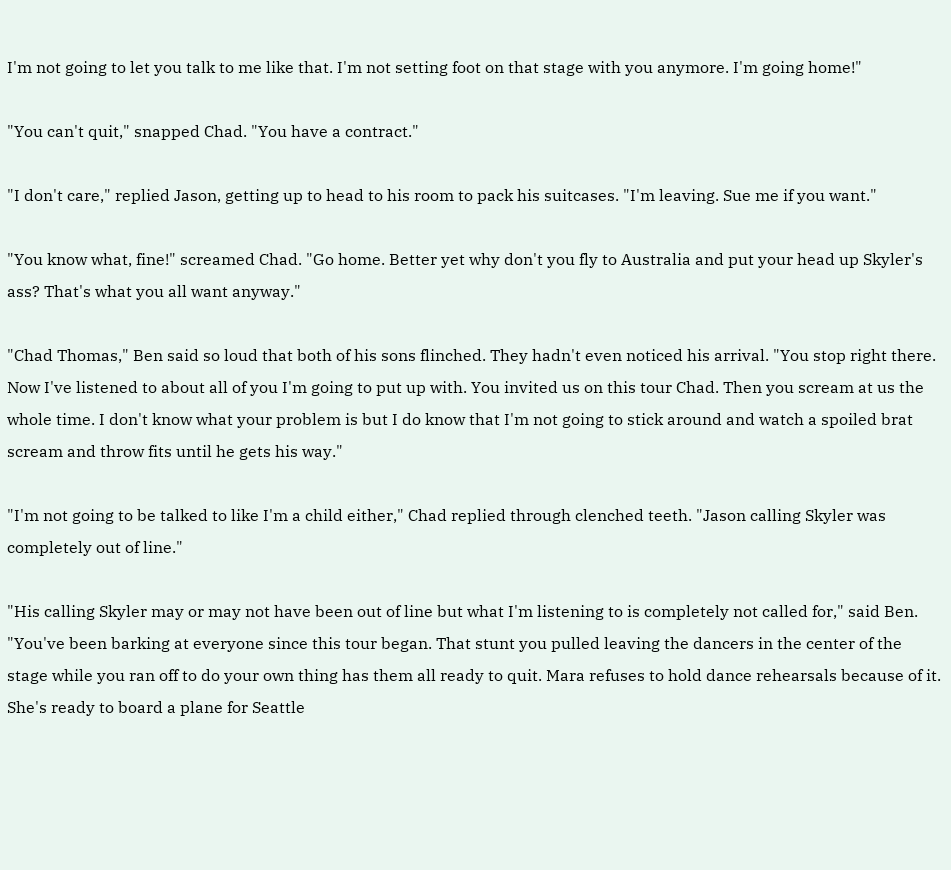I'm not going to let you talk to me like that. I'm not setting foot on that stage with you anymore. I'm going home!"

"You can't quit," snapped Chad. "You have a contract."

"I don't care," replied Jason, getting up to head to his room to pack his suitcases. "I'm leaving. Sue me if you want."

"You know what, fine!" screamed Chad. "Go home. Better yet why don't you fly to Australia and put your head up Skyler's ass? That's what you all want anyway."

"Chad Thomas," Ben said so loud that both of his sons flinched. They hadn't even noticed his arrival. "You stop right there. Now I've listened to about all of you I'm going to put up with. You invited us on this tour Chad. Then you scream at us the whole time. I don't know what your problem is but I do know that I'm not going to stick around and watch a spoiled brat scream and throw fits until he gets his way."

"I'm not going to be talked to like I'm a child either," Chad replied through clenched teeth. "Jason calling Skyler was completely out of line."

"His calling Skyler may or may not have been out of line but what I'm listening to is completely not called for," said Ben. "You've been barking at everyone since this tour began. That stunt you pulled leaving the dancers in the center of the stage while you ran off to do your own thing has them all ready to quit. Mara refuses to hold dance rehearsals because of it. She's ready to board a plane for Seattle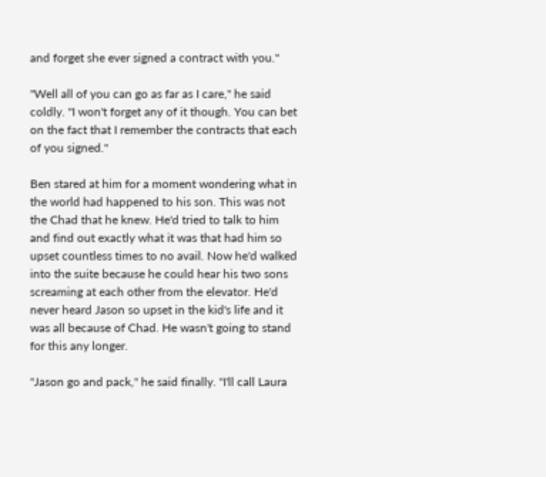and forget she ever signed a contract with you."

"Well all of you can go as far as I care," he said coldly. "I won't forget any of it though. You can bet on the fact that I remember the contracts that each of you signed."

Ben stared at him for a moment wondering what in the world had happened to his son. This was not the Chad that he knew. He'd tried to talk to him and find out exactly what it was that had him so upset countless times to no avail. Now he'd walked into the suite because he could hear his two sons screaming at each other from the elevator. He'd never heard Jason so upset in the kid's life and it was all because of Chad. He wasn't going to stand for this any longer.

"Jason go and pack," he said finally. "I'll call Laura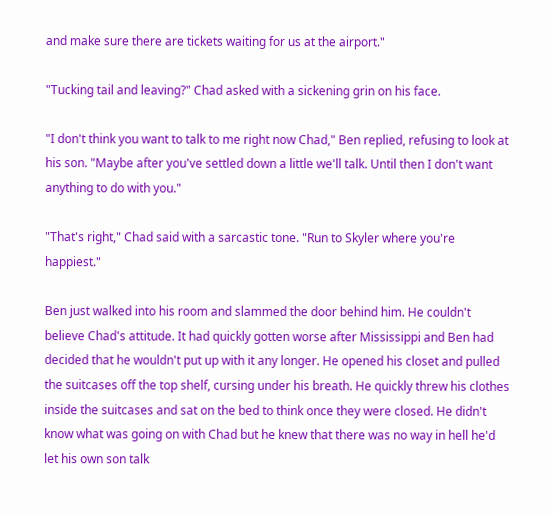and make sure there are tickets waiting for us at the airport."

"Tucking tail and leaving?" Chad asked with a sickening grin on his face.

"I don't think you want to talk to me right now Chad," Ben replied, refusing to look at his son. "Maybe after you've settled down a little we'll talk. Until then I don't want anything to do with you."

"That's right," Chad said with a sarcastic tone. "Run to Skyler where you're happiest."

Ben just walked into his room and slammed the door behind him. He couldn't believe Chad's attitude. It had quickly gotten worse after Mississippi and Ben had decided that he wouldn't put up with it any longer. He opened his closet and pulled the suitcases off the top shelf, cursing under his breath. He quickly threw his clothes inside the suitcases and sat on the bed to think once they were closed. He didn't know what was going on with Chad but he knew that there was no way in hell he'd let his own son talk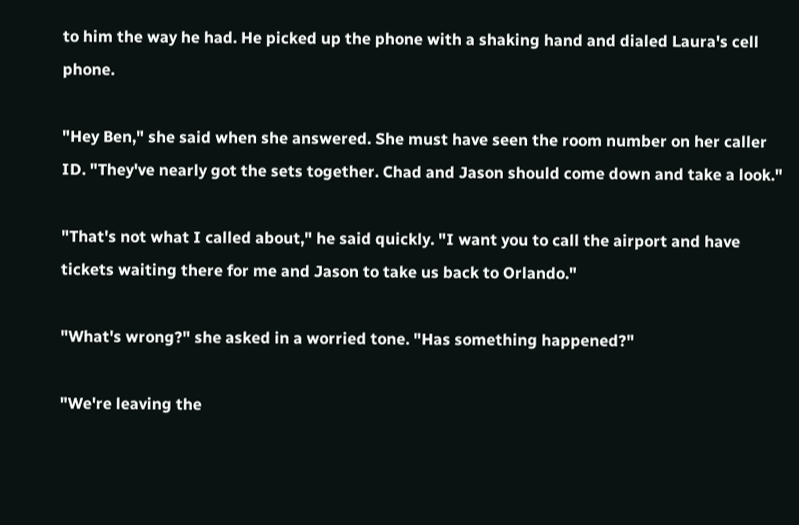to him the way he had. He picked up the phone with a shaking hand and dialed Laura's cell phone.

"Hey Ben," she said when she answered. She must have seen the room number on her caller ID. "They've nearly got the sets together. Chad and Jason should come down and take a look."

"That's not what I called about," he said quickly. "I want you to call the airport and have tickets waiting there for me and Jason to take us back to Orlando."

"What's wrong?" she asked in a worried tone. "Has something happened?"

"We're leaving the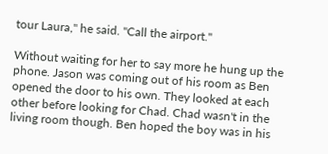tour Laura," he said. "Call the airport."

Without waiting for her to say more he hung up the phone. Jason was coming out of his room as Ben opened the door to his own. They looked at each other before looking for Chad. Chad wasn't in the living room though. Ben hoped the boy was in his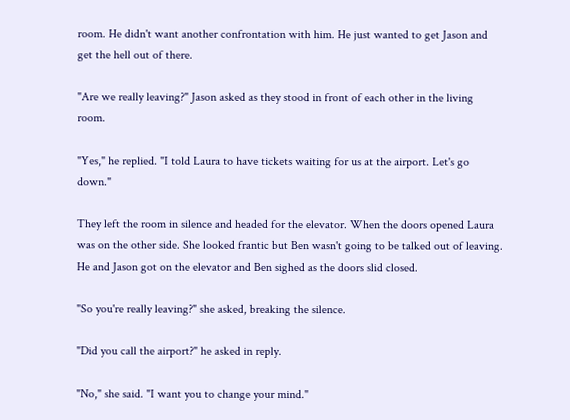room. He didn't want another confrontation with him. He just wanted to get Jason and get the hell out of there.

"Are we really leaving?" Jason asked as they stood in front of each other in the living room.

"Yes," he replied. "I told Laura to have tickets waiting for us at the airport. Let's go down."

They left the room in silence and headed for the elevator. When the doors opened Laura was on the other side. She looked frantic but Ben wasn't going to be talked out of leaving. He and Jason got on the elevator and Ben sighed as the doors slid closed.

"So you're really leaving?" she asked, breaking the silence.

"Did you call the airport?" he asked in reply.

"No," she said. "I want you to change your mind."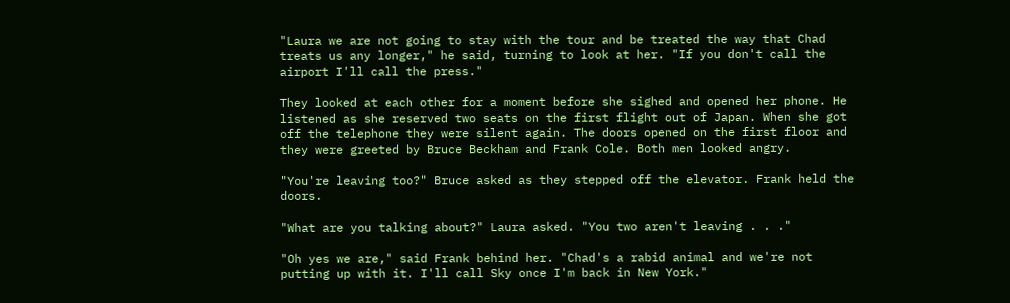"Laura we are not going to stay with the tour and be treated the way that Chad treats us any longer," he said, turning to look at her. "If you don't call the airport I'll call the press."

They looked at each other for a moment before she sighed and opened her phone. He listened as she reserved two seats on the first flight out of Japan. When she got off the telephone they were silent again. The doors opened on the first floor and they were greeted by Bruce Beckham and Frank Cole. Both men looked angry.

"You're leaving too?" Bruce asked as they stepped off the elevator. Frank held the doors.

"What are you talking about?" Laura asked. "You two aren't leaving . . ."

"Oh yes we are," said Frank behind her. "Chad's a rabid animal and we're not putting up with it. I'll call Sky once I'm back in New York."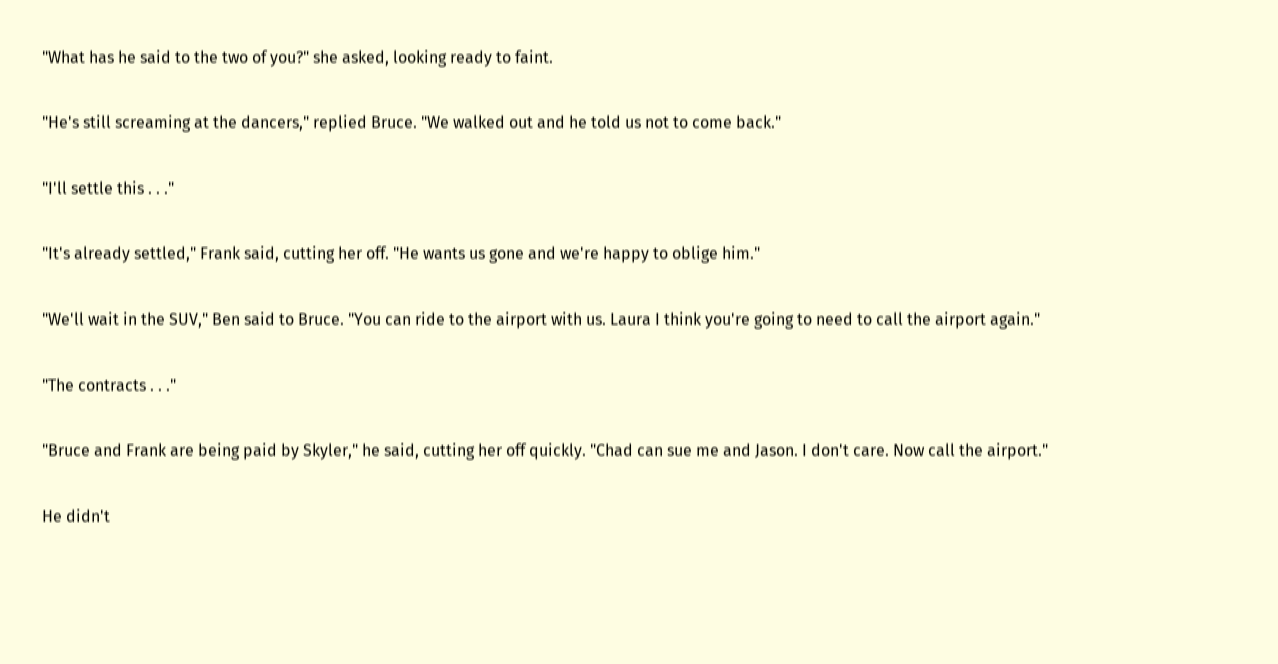"What has he said to the two of you?" she asked, looking ready to faint.

"He's still screaming at the dancers," replied Bruce. "We walked out and he told us not to come back."

"I'll settle this . . ."

"It's already settled," Frank said, cutting her off. "He wants us gone and we're happy to oblige him."

"We'll wait in the SUV," Ben said to Bruce. "You can ride to the airport with us. Laura I think you're going to need to call the airport again."

"The contracts . . ."

"Bruce and Frank are being paid by Skyler," he said, cutting her off quickly. "Chad can sue me and Jason. I don't care. Now call the airport."

He didn't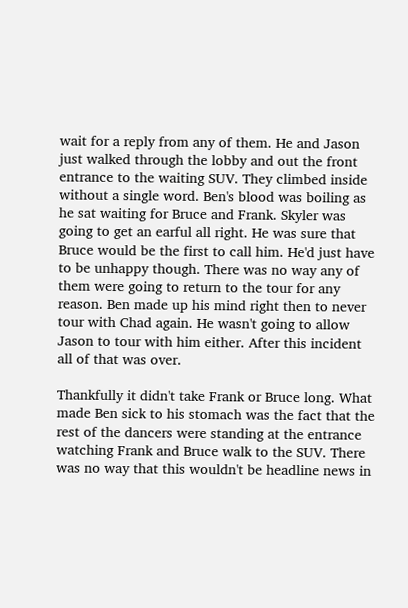wait for a reply from any of them. He and Jason just walked through the lobby and out the front entrance to the waiting SUV. They climbed inside without a single word. Ben's blood was boiling as he sat waiting for Bruce and Frank. Skyler was going to get an earful all right. He was sure that Bruce would be the first to call him. He'd just have to be unhappy though. There was no way any of them were going to return to the tour for any reason. Ben made up his mind right then to never tour with Chad again. He wasn't going to allow Jason to tour with him either. After this incident all of that was over.

Thankfully it didn't take Frank or Bruce long. What made Ben sick to his stomach was the fact that the rest of the dancers were standing at the entrance watching Frank and Bruce walk to the SUV. There was no way that this wouldn't be headline news in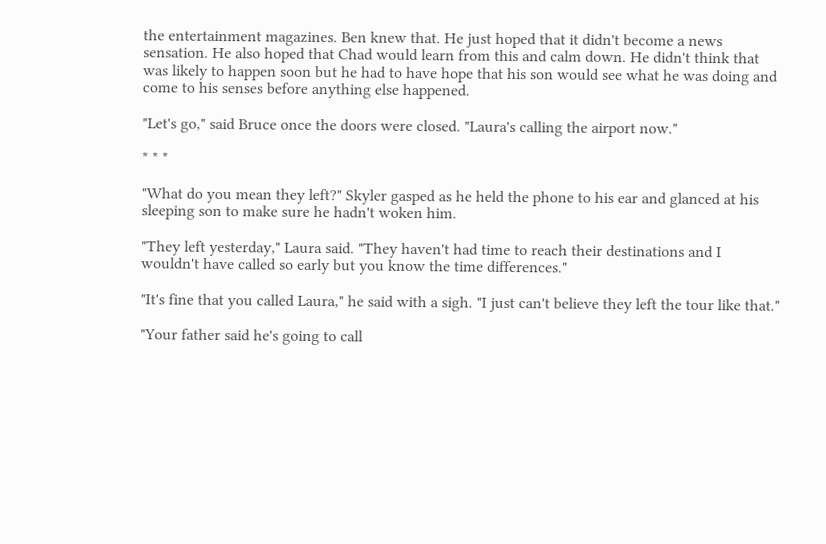the entertainment magazines. Ben knew that. He just hoped that it didn't become a news sensation. He also hoped that Chad would learn from this and calm down. He didn't think that was likely to happen soon but he had to have hope that his son would see what he was doing and come to his senses before anything else happened.

"Let's go," said Bruce once the doors were closed. "Laura's calling the airport now."

* * *

"What do you mean they left?" Skyler gasped as he held the phone to his ear and glanced at his sleeping son to make sure he hadn't woken him.

"They left yesterday," Laura said. "They haven't had time to reach their destinations and I wouldn't have called so early but you know the time differences."

"It's fine that you called Laura," he said with a sigh. "I just can't believe they left the tour like that."

"Your father said he's going to call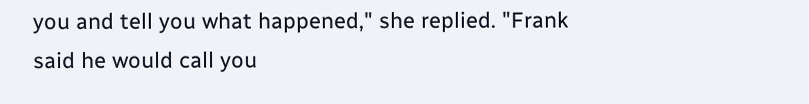you and tell you what happened," she replied. "Frank said he would call you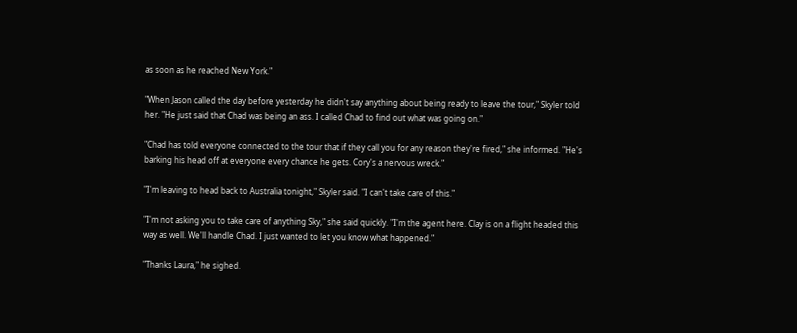as soon as he reached New York."

"When Jason called the day before yesterday he didn't say anything about being ready to leave the tour," Skyler told her. "He just said that Chad was being an ass. I called Chad to find out what was going on."

"Chad has told everyone connected to the tour that if they call you for any reason they're fired," she informed. "He's barking his head off at everyone every chance he gets. Cory's a nervous wreck."

"I'm leaving to head back to Australia tonight," Skyler said. "I can't take care of this."

"I'm not asking you to take care of anything Sky," she said quickly. "I'm the agent here. Clay is on a flight headed this way as well. We'll handle Chad. I just wanted to let you know what happened."

"Thanks Laura," he sighed.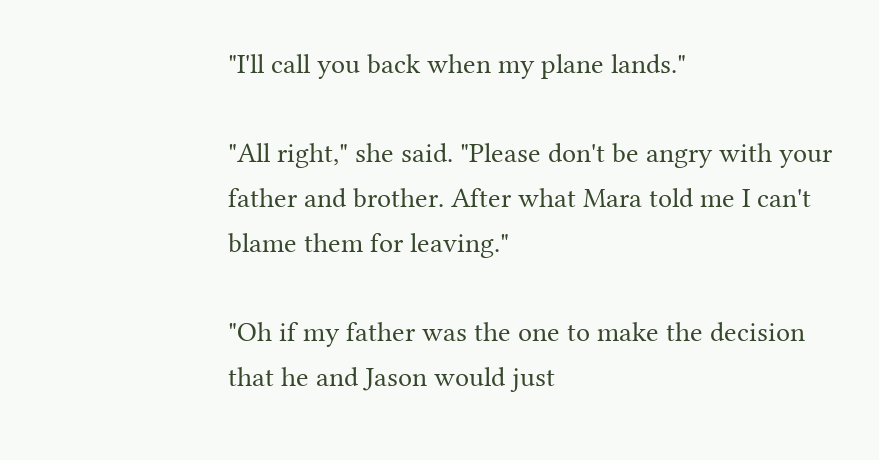"I'll call you back when my plane lands."

"All right," she said. "Please don't be angry with your father and brother. After what Mara told me I can't blame them for leaving."

"Oh if my father was the one to make the decision that he and Jason would just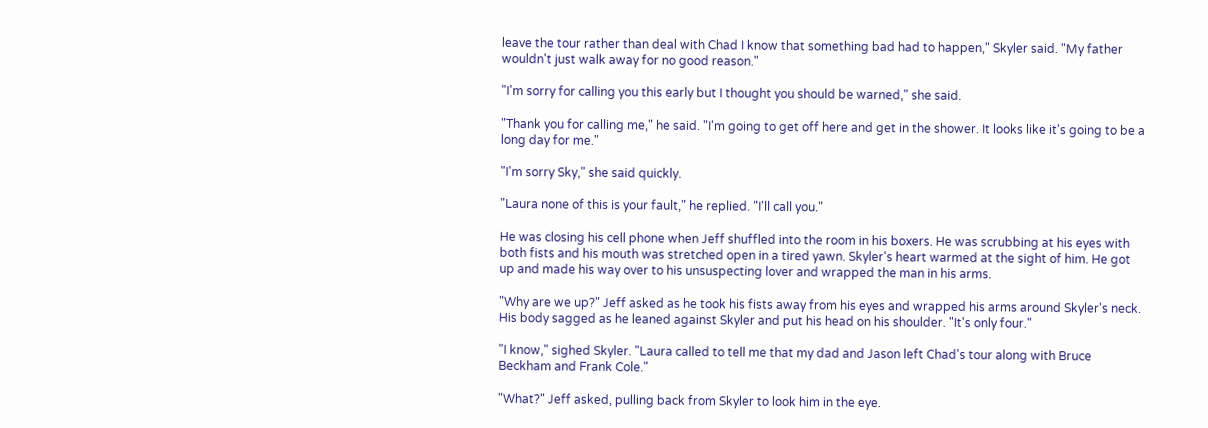leave the tour rather than deal with Chad I know that something bad had to happen," Skyler said. "My father wouldn't just walk away for no good reason."

"I'm sorry for calling you this early but I thought you should be warned," she said.

"Thank you for calling me," he said. "I'm going to get off here and get in the shower. It looks like it's going to be a long day for me."

"I'm sorry Sky," she said quickly.

"Laura none of this is your fault," he replied. "I'll call you."

He was closing his cell phone when Jeff shuffled into the room in his boxers. He was scrubbing at his eyes with both fists and his mouth was stretched open in a tired yawn. Skyler's heart warmed at the sight of him. He got up and made his way over to his unsuspecting lover and wrapped the man in his arms.

"Why are we up?" Jeff asked as he took his fists away from his eyes and wrapped his arms around Skyler's neck. His body sagged as he leaned against Skyler and put his head on his shoulder. "It's only four."

"I know," sighed Skyler. "Laura called to tell me that my dad and Jason left Chad's tour along with Bruce Beckham and Frank Cole."

"What?" Jeff asked, pulling back from Skyler to look him in the eye.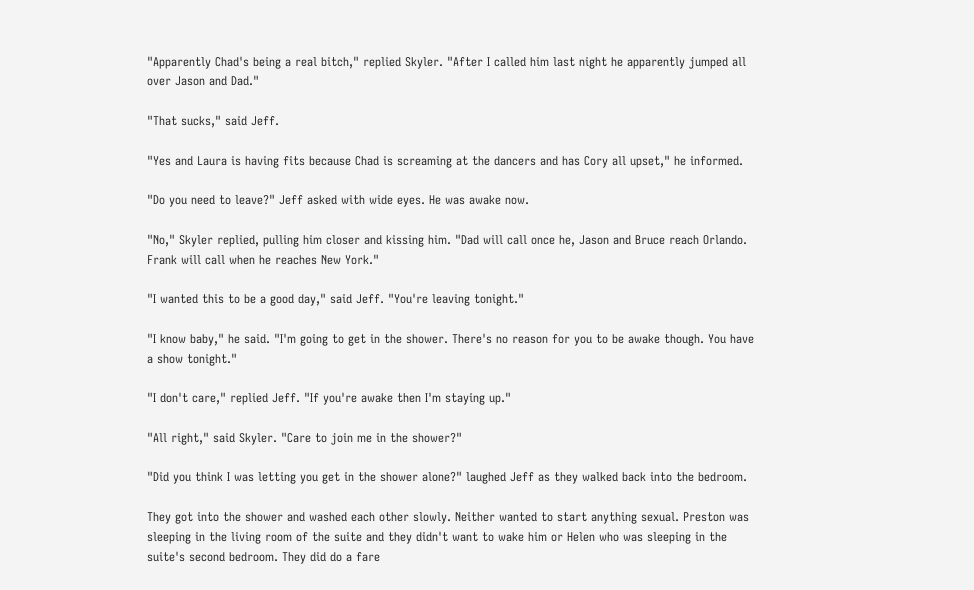"Apparently Chad's being a real bitch," replied Skyler. "After I called him last night he apparently jumped all over Jason and Dad."

"That sucks," said Jeff.

"Yes and Laura is having fits because Chad is screaming at the dancers and has Cory all upset," he informed.

"Do you need to leave?" Jeff asked with wide eyes. He was awake now.

"No," Skyler replied, pulling him closer and kissing him. "Dad will call once he, Jason and Bruce reach Orlando. Frank will call when he reaches New York."

"I wanted this to be a good day," said Jeff. "You're leaving tonight."

"I know baby," he said. "I'm going to get in the shower. There's no reason for you to be awake though. You have a show tonight."

"I don't care," replied Jeff. "If you're awake then I'm staying up."

"All right," said Skyler. "Care to join me in the shower?"

"Did you think I was letting you get in the shower alone?" laughed Jeff as they walked back into the bedroom.

They got into the shower and washed each other slowly. Neither wanted to start anything sexual. Preston was sleeping in the living room of the suite and they didn't want to wake him or Helen who was sleeping in the suite's second bedroom. They did do a fare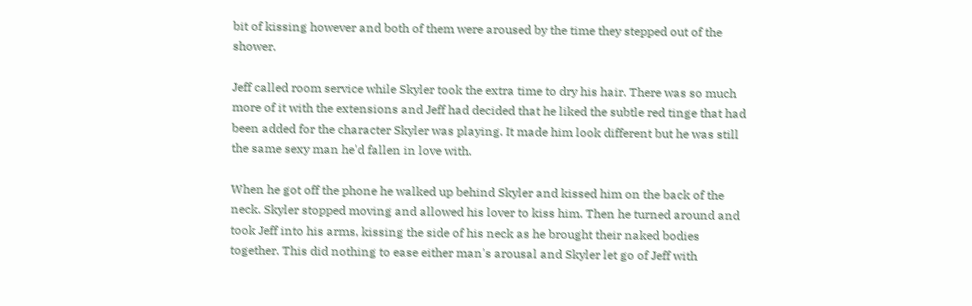bit of kissing however and both of them were aroused by the time they stepped out of the shower.

Jeff called room service while Skyler took the extra time to dry his hair. There was so much more of it with the extensions and Jeff had decided that he liked the subtle red tinge that had been added for the character Skyler was playing. It made him look different but he was still the same sexy man he'd fallen in love with.

When he got off the phone he walked up behind Skyler and kissed him on the back of the neck. Skyler stopped moving and allowed his lover to kiss him. Then he turned around and took Jeff into his arms, kissing the side of his neck as he brought their naked bodies together. This did nothing to ease either man's arousal and Skyler let go of Jeff with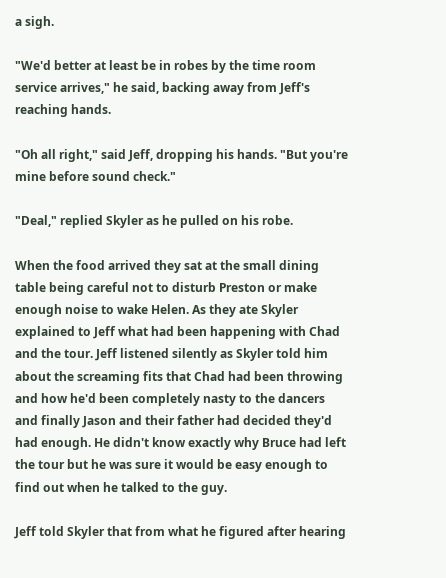a sigh.

"We'd better at least be in robes by the time room service arrives," he said, backing away from Jeff's reaching hands.

"Oh all right," said Jeff, dropping his hands. "But you're mine before sound check."

"Deal," replied Skyler as he pulled on his robe.

When the food arrived they sat at the small dining table being careful not to disturb Preston or make enough noise to wake Helen. As they ate Skyler explained to Jeff what had been happening with Chad and the tour. Jeff listened silently as Skyler told him about the screaming fits that Chad had been throwing and how he'd been completely nasty to the dancers and finally Jason and their father had decided they'd had enough. He didn't know exactly why Bruce had left the tour but he was sure it would be easy enough to find out when he talked to the guy.

Jeff told Skyler that from what he figured after hearing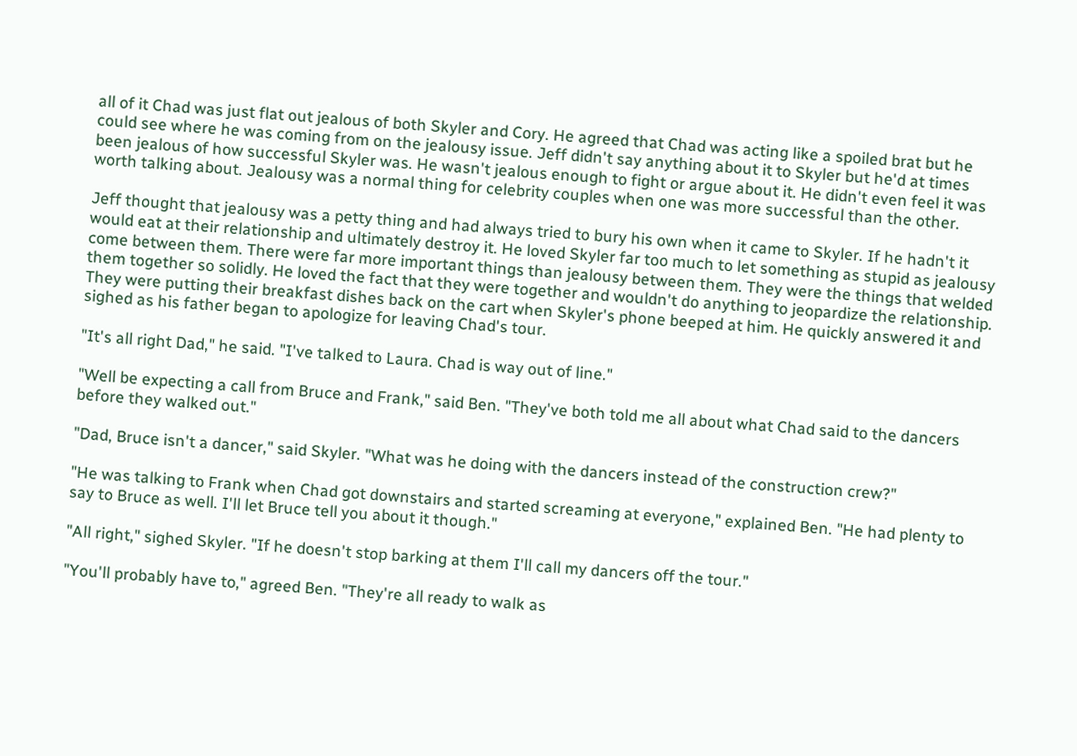all of it Chad was just flat out jealous of both Skyler and Cory. He agreed that Chad was acting like a spoiled brat but he could see where he was coming from on the jealousy issue. Jeff didn't say anything about it to Skyler but he'd at times been jealous of how successful Skyler was. He wasn't jealous enough to fight or argue about it. He didn't even feel it was worth talking about. Jealousy was a normal thing for celebrity couples when one was more successful than the other.

Jeff thought that jealousy was a petty thing and had always tried to bury his own when it came to Skyler. If he hadn't it would eat at their relationship and ultimately destroy it. He loved Skyler far too much to let something as stupid as jealousy come between them. There were far more important things than jealousy between them. They were the things that welded them together so solidly. He loved the fact that they were together and wouldn't do anything to jeopardize the relationship. They were putting their breakfast dishes back on the cart when Skyler's phone beeped at him. He quickly answered it and sighed as his father began to apologize for leaving Chad's tour.

"It's all right Dad," he said. "I've talked to Laura. Chad is way out of line."

"Well be expecting a call from Bruce and Frank," said Ben. "They've both told me all about what Chad said to the dancers before they walked out."

"Dad, Bruce isn't a dancer," said Skyler. "What was he doing with the dancers instead of the construction crew?"

"He was talking to Frank when Chad got downstairs and started screaming at everyone," explained Ben. "He had plenty to say to Bruce as well. I'll let Bruce tell you about it though."

"All right," sighed Skyler. "If he doesn't stop barking at them I'll call my dancers off the tour."

"You'll probably have to," agreed Ben. "They're all ready to walk as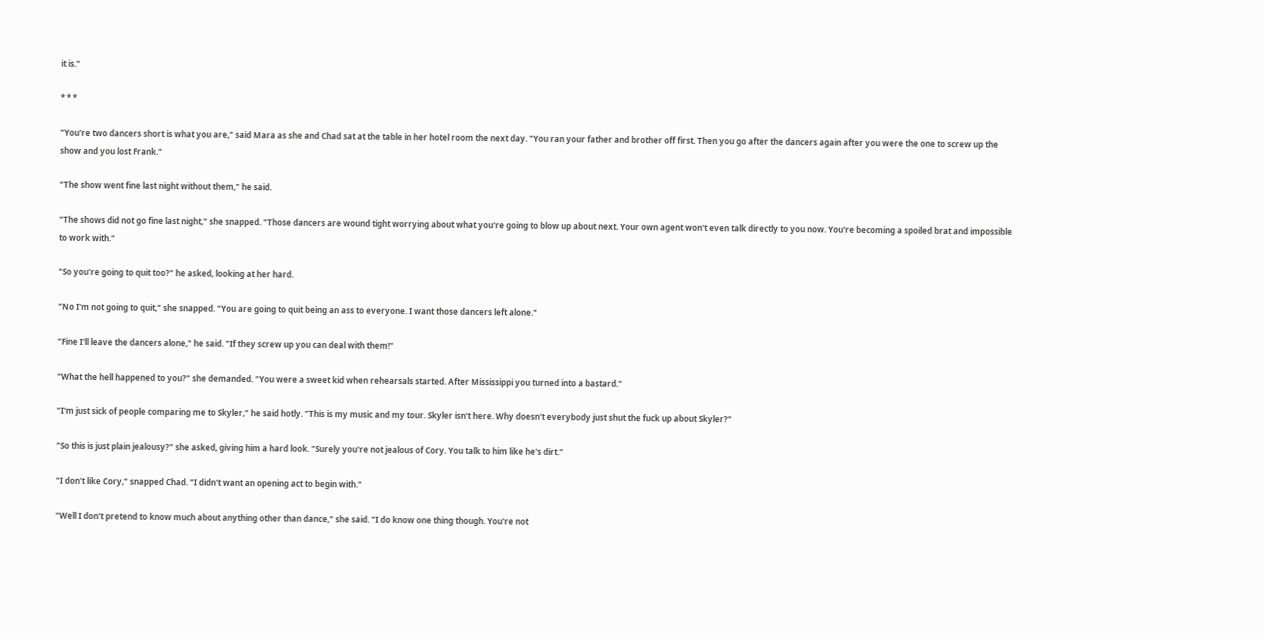it is."

* * *

"You're two dancers short is what you are," said Mara as she and Chad sat at the table in her hotel room the next day. "You ran your father and brother off first. Then you go after the dancers again after you were the one to screw up the show and you lost Frank."

"The show went fine last night without them," he said.

"The shows did not go fine last night," she snapped. "Those dancers are wound tight worrying about what you're going to blow up about next. Your own agent won't even talk directly to you now. You're becoming a spoiled brat and impossible to work with."

"So you're going to quit too?" he asked, looking at her hard.

"No I'm not going to quit," she snapped. "You are going to quit being an ass to everyone. I want those dancers left alone."

"Fine I'll leave the dancers alone," he said. "If they screw up you can deal with them!"

"What the hell happened to you?" she demanded. "You were a sweet kid when rehearsals started. After Mississippi you turned into a bastard."

"I'm just sick of people comparing me to Skyler," he said hotly. "This is my music and my tour. Skyler isn't here. Why doesn't everybody just shut the fuck up about Skyler?"

"So this is just plain jealousy?" she asked, giving him a hard look. "Surely you're not jealous of Cory. You talk to him like he's dirt."

"I don't like Cory," snapped Chad. "I didn't want an opening act to begin with."

"Well I don't pretend to know much about anything other than dance," she said. "I do know one thing though. You're not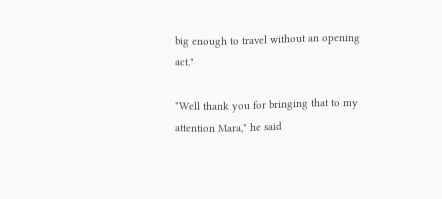big enough to travel without an opening act."

"Well thank you for bringing that to my attention Mara," he said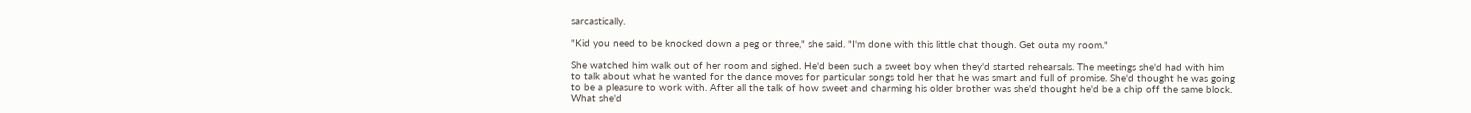sarcastically.

"Kid you need to be knocked down a peg or three," she said. "I'm done with this little chat though. Get outa my room."

She watched him walk out of her room and sighed. He'd been such a sweet boy when they'd started rehearsals. The meetings she'd had with him to talk about what he wanted for the dance moves for particular songs told her that he was smart and full of promise. She'd thought he was going to be a pleasure to work with. After all the talk of how sweet and charming his older brother was she'd thought he'd be a chip off the same block. What she'd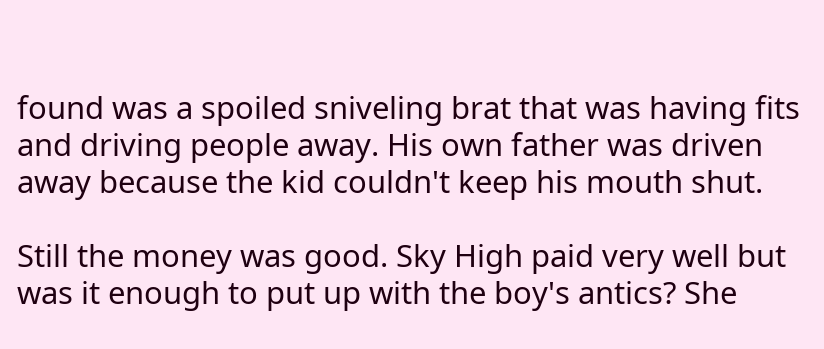found was a spoiled sniveling brat that was having fits and driving people away. His own father was driven away because the kid couldn't keep his mouth shut.

Still the money was good. Sky High paid very well but was it enough to put up with the boy's antics? She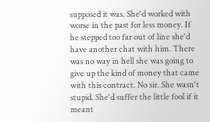supposed it was. She'd worked with worse in the past for less money. If he stepped too far out of line she'd have another chat with him. There was no way in hell she was going to give up the kind of money that came with this contract. No sir. She wasn't stupid. She'd suffer the little fool if it meant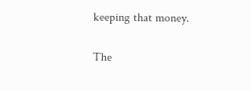keeping that money.

The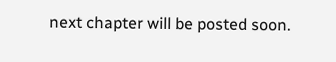next chapter will be posted soon.